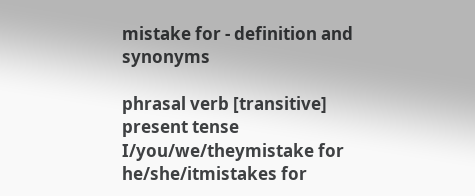mistake for - definition and synonyms

phrasal verb [transitive]
present tense
I/you/we/theymistake for
he/she/itmistakes for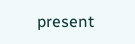present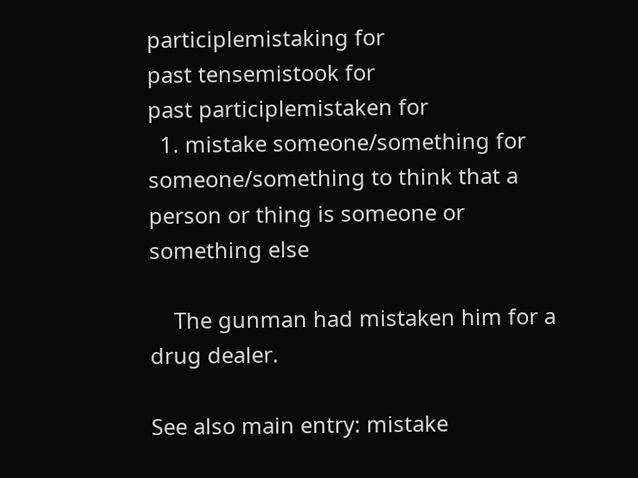participlemistaking for
past tensemistook for
past participlemistaken for
  1. mistake someone/something for someone/something to think that a person or thing is someone or something else

    The gunman had mistaken him for a drug dealer.

See also main entry: mistake